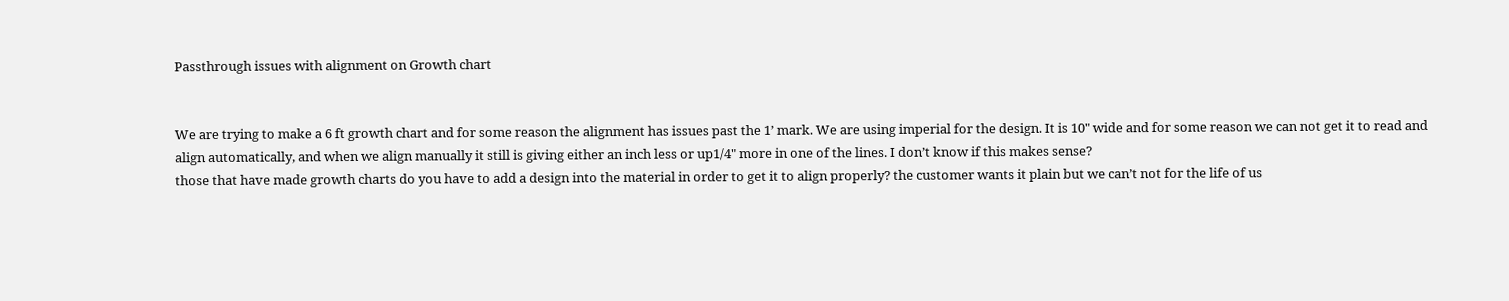Passthrough issues with alignment on Growth chart


We are trying to make a 6 ft growth chart and for some reason the alignment has issues past the 1’ mark. We are using imperial for the design. It is 10" wide and for some reason we can not get it to read and align automatically, and when we align manually it still is giving either an inch less or up1/4" more in one of the lines. I don’t know if this makes sense?
those that have made growth charts do you have to add a design into the material in order to get it to align properly? the customer wants it plain but we can’t not for the life of us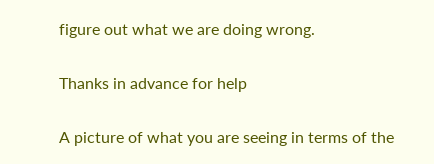figure out what we are doing wrong.

Thanks in advance for help

A picture of what you are seeing in terms of the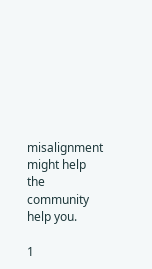misalignment might help the community help you.

1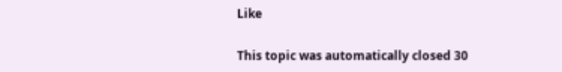Like

This topic was automatically closed 30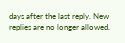days after the last reply. New replies are no longer allowed.